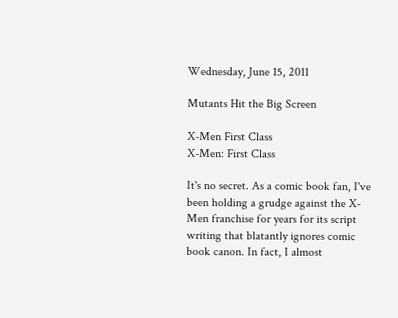Wednesday, June 15, 2011

Mutants Hit the Big Screen

X-Men First Class
X-Men: First Class

It's no secret. As a comic book fan, I've been holding a grudge against the X-Men franchise for years for its script writing that blatantly ignores comic book canon. In fact, I almost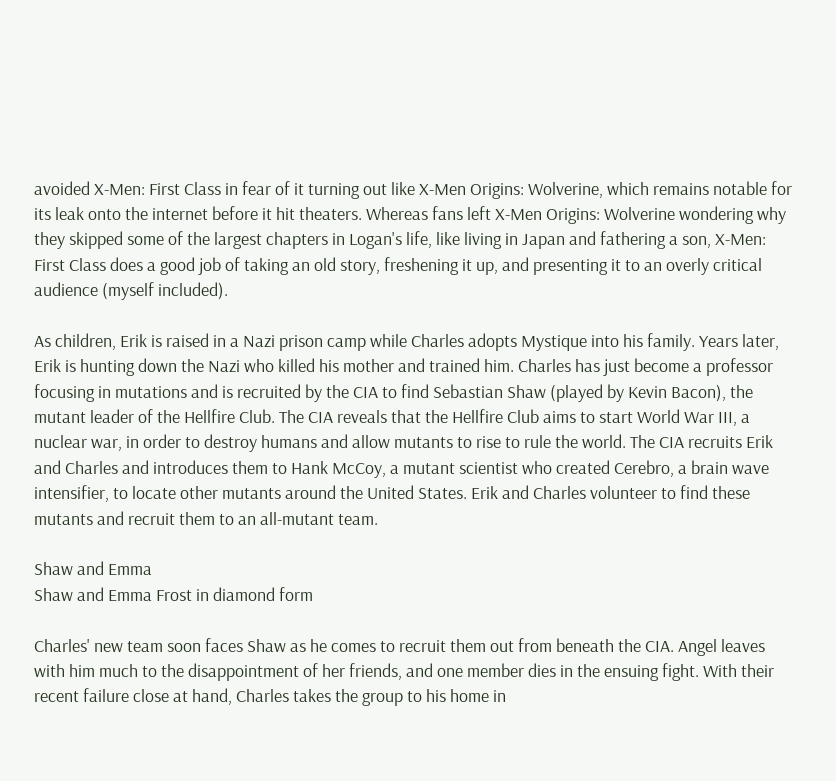avoided X-Men: First Class in fear of it turning out like X-Men Origins: Wolverine, which remains notable for its leak onto the internet before it hit theaters. Whereas fans left X-Men Origins: Wolverine wondering why they skipped some of the largest chapters in Logan's life, like living in Japan and fathering a son, X-Men: First Class does a good job of taking an old story, freshening it up, and presenting it to an overly critical audience (myself included).

As children, Erik is raised in a Nazi prison camp while Charles adopts Mystique into his family. Years later, Erik is hunting down the Nazi who killed his mother and trained him. Charles has just become a professor focusing in mutations and is recruited by the CIA to find Sebastian Shaw (played by Kevin Bacon), the mutant leader of the Hellfire Club. The CIA reveals that the Hellfire Club aims to start World War III, a nuclear war, in order to destroy humans and allow mutants to rise to rule the world. The CIA recruits Erik and Charles and introduces them to Hank McCoy, a mutant scientist who created Cerebro, a brain wave intensifier, to locate other mutants around the United States. Erik and Charles volunteer to find these mutants and recruit them to an all-mutant team.

Shaw and Emma
Shaw and Emma Frost in diamond form

Charles' new team soon faces Shaw as he comes to recruit them out from beneath the CIA. Angel leaves with him much to the disappointment of her friends, and one member dies in the ensuing fight. With their recent failure close at hand, Charles takes the group to his home in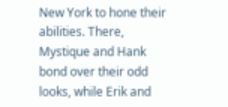New York to hone their abilities. There, Mystique and Hank bond over their odd looks, while Erik and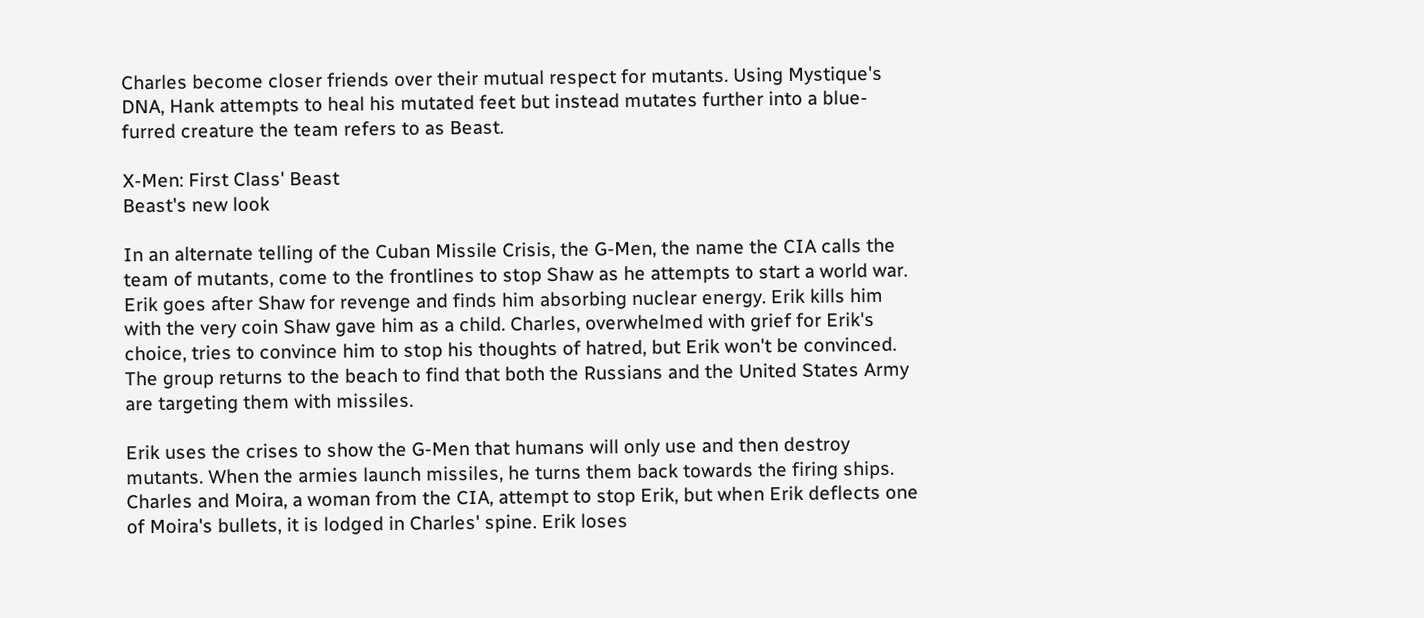Charles become closer friends over their mutual respect for mutants. Using Mystique's DNA, Hank attempts to heal his mutated feet but instead mutates further into a blue-furred creature the team refers to as Beast.

X-Men: First Class' Beast
Beast's new look

In an alternate telling of the Cuban Missile Crisis, the G-Men, the name the CIA calls the team of mutants, come to the frontlines to stop Shaw as he attempts to start a world war. Erik goes after Shaw for revenge and finds him absorbing nuclear energy. Erik kills him with the very coin Shaw gave him as a child. Charles, overwhelmed with grief for Erik's choice, tries to convince him to stop his thoughts of hatred, but Erik won't be convinced. The group returns to the beach to find that both the Russians and the United States Army are targeting them with missiles.

Erik uses the crises to show the G-Men that humans will only use and then destroy mutants. When the armies launch missiles, he turns them back towards the firing ships. Charles and Moira, a woman from the CIA, attempt to stop Erik, but when Erik deflects one of Moira's bullets, it is lodged in Charles' spine. Erik loses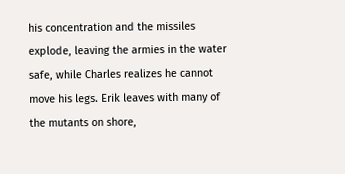his concentration and the missiles explode, leaving the armies in the water safe, while Charles realizes he cannot move his legs. Erik leaves with many of the mutants on shore,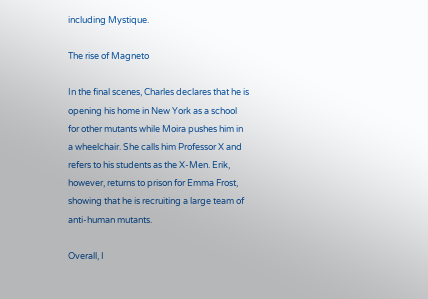including Mystique.

The rise of Magneto

In the final scenes, Charles declares that he is opening his home in New York as a school for other mutants while Moira pushes him in a wheelchair. She calls him Professor X and refers to his students as the X-Men. Erik, however, returns to prison for Emma Frost, showing that he is recruiting a large team of anti-human mutants.

Overall, I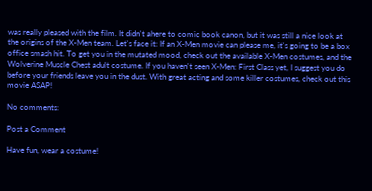was really pleased with the film. It didn't ahere to comic book canon, but it was still a nice look at the origins of the X-Men team. Let's face it: If an X-Men movie can please me, it's going to be a box office smash hit. To get you in the mutated mood, check out the available X-Men costumes, and the Wolverine Muscle Chest adult costume. If you haven't seen X-Men: First Class yet, I suggest you do before your friends leave you in the dust. With great acting and some killer costumes, check out this movie ASAP!

No comments:

Post a Comment

Have fun, wear a costume!